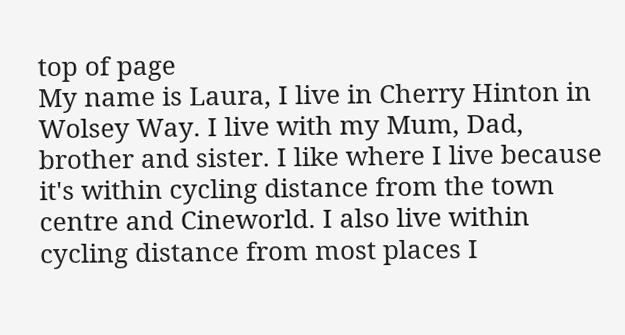top of page
My name is Laura, I live in Cherry Hinton in Wolsey Way. I live with my Mum, Dad, brother and sister. I like where I live because it's within cycling distance from the town centre and Cineworld. I also live within cycling distance from most places I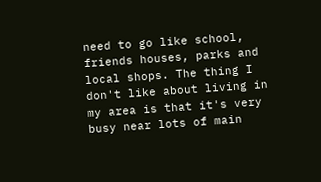need to go like school, friends houses, parks and local shops. The thing I don't like about living in my area is that it's very busy near lots of main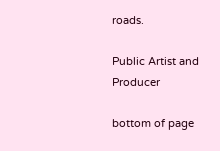roads.

Public Artist and Producer

bottom of page